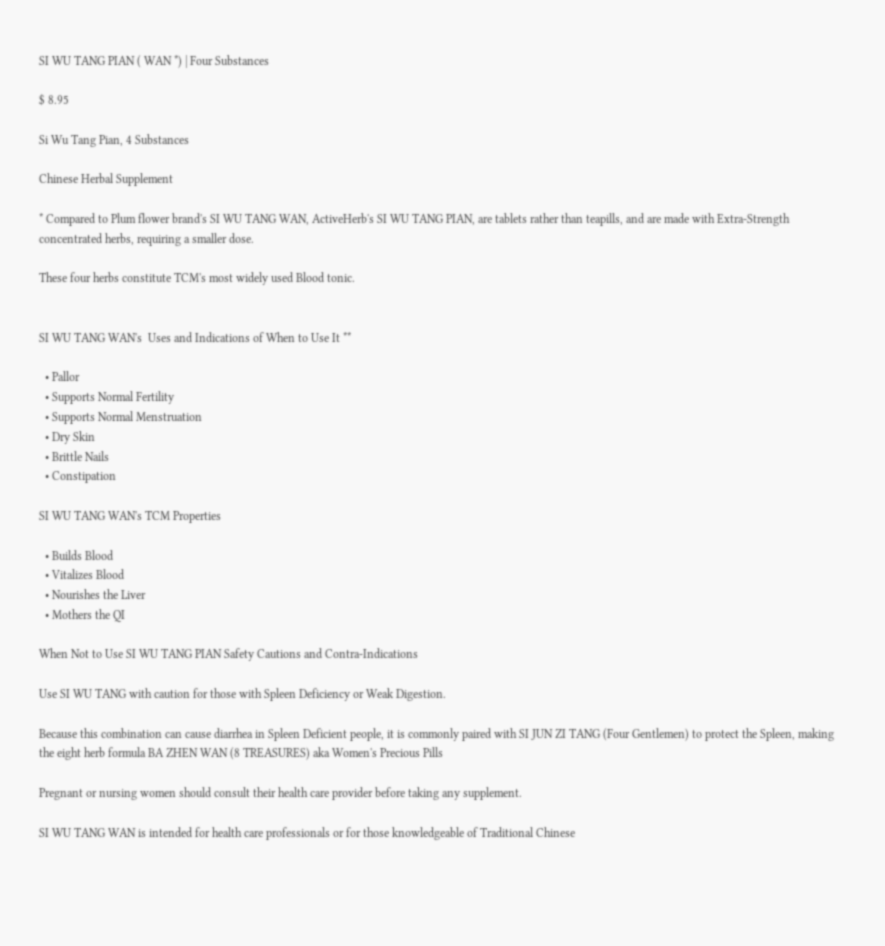SI WU TANG PIAN ( WAN *) | Four Substances

$ 8.95

Si Wu Tang Pian, 4 Substances

Chinese Herbal Supplement

* Compared to Plum flower brand's SI WU TANG WAN, ActiveHerb's SI WU TANG PIAN, are tablets rather than teapills, and are made with Extra-Strength concentrated herbs, requiring a smaller dose.

These four herbs constitute TCM's most widely used Blood tonic.


SI WU TANG WAN's  Uses and Indications of When to Use It **

  • Pallor
  • Supports Normal Fertility
  • Supports Normal Menstruation
  • Dry Skin
  • Brittle Nails
  • Constipation

SI WU TANG WAN's TCM Properties

  • Builds Blood
  • Vitalizes Blood
  • Nourishes the Liver
  • Mothers the QI

When Not to Use SI WU TANG PIAN Safety Cautions and Contra-Indications

Use SI WU TANG with caution for those with Spleen Deficiency or Weak Digestion.

Because this combination can cause diarrhea in Spleen Deficient people, it is commonly paired with SI JUN ZI TANG (Four Gentlemen) to protect the Spleen, making the eight herb formula BA ZHEN WAN (8 TREASURES) aka Women's Precious Pills

Pregnant or nursing women should consult their health care provider before taking any supplement.

SI WU TANG WAN is intended for health care professionals or for those knowledgeable of Traditional Chinese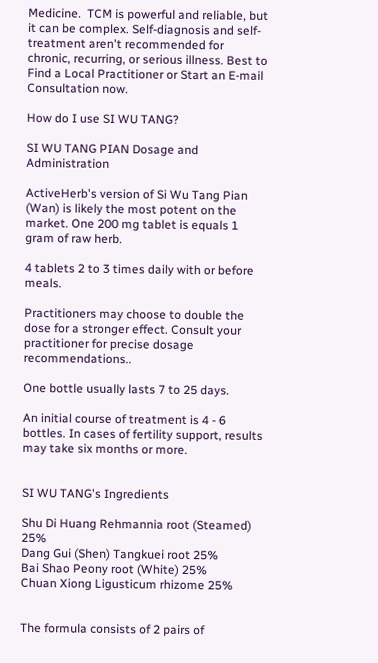Medicine.  TCM is powerful and reliable, but it can be complex. Self-diagnosis and self-treatment aren't recommended for chronic, recurring, or serious illness. Best to Find a Local Practitioner or Start an E-mail Consultation now.

How do I use SI WU TANG?

SI WU TANG PIAN Dosage and Administration

ActiveHerb's version of Si Wu Tang Pian (Wan) is likely the most potent on the market. One 200 mg tablet is equals 1 gram of raw herb.

4 tablets 2 to 3 times daily with or before meals.

Practitioners may choose to double the dose for a stronger effect. Consult your practitioner for precise dosage recommendations..

One bottle usually lasts 7 to 25 days.

An initial course of treatment is 4 - 6 bottles. In cases of fertility support, results may take six months or more.


SI WU TANG's Ingredients

Shu Di Huang Rehmannia root (Steamed) 25%
Dang Gui (Shen) Tangkuei root 25%
Bai Shao Peony root (White) 25%
Chuan Xiong Ligusticum rhizome 25%


The formula consists of 2 pairs of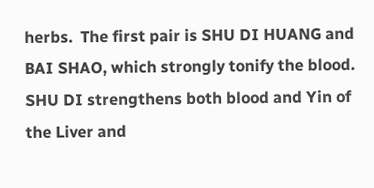herbs.  The first pair is SHU DI HUANG and BAI SHAO, which strongly tonify the blood. SHU DI strengthens both blood and Yin of the Liver and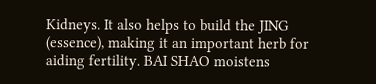Kidneys. It also helps to build the JING  (essence), making it an important herb for aiding fertility. BAI SHAO moistens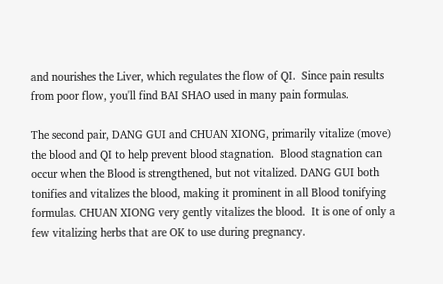and nourishes the Liver, which regulates the flow of QI.  Since pain results from poor flow, you'll find BAI SHAO used in many pain formulas.

The second pair, DANG GUI and CHUAN XIONG, primarily vitalize (move) the blood and QI to help prevent blood stagnation.  Blood stagnation can occur when the Blood is strengthened, but not vitalized. DANG GUI both tonifies and vitalizes the blood, making it prominent in all Blood tonifying formulas. CHUAN XIONG very gently vitalizes the blood.  It is one of only a few vitalizing herbs that are OK to use during pregnancy.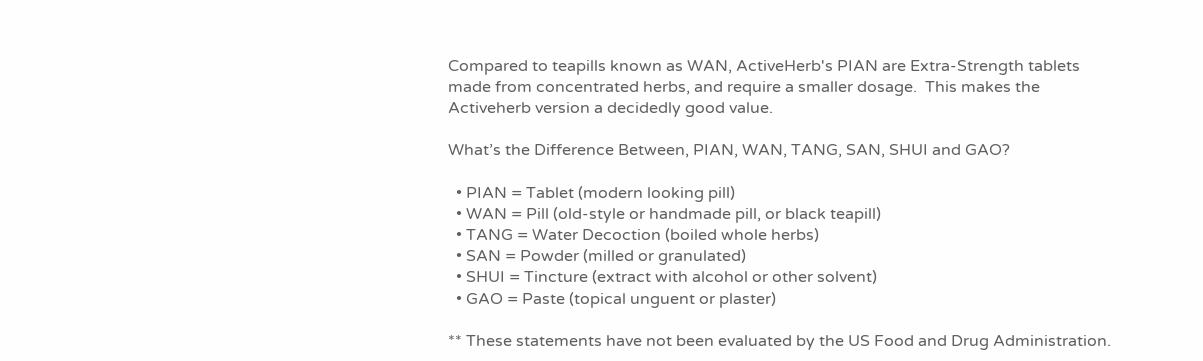Compared to teapills known as WAN, ActiveHerb's PIAN are Extra-Strength tablets made from concentrated herbs, and require a smaller dosage.  This makes the Activeherb version a decidedly good value.

What’s the Difference Between, PIAN, WAN, TANG, SAN, SHUI and GAO?

  • PIAN = Tablet (modern looking pill)
  • WAN = Pill (old-style or handmade pill, or black teapill)
  • TANG = Water Decoction (boiled whole herbs)
  • SAN = Powder (milled or granulated)
  • SHUI = Tincture (extract with alcohol or other solvent)
  • GAO = Paste (topical unguent or plaster)

** These statements have not been evaluated by the US Food and Drug Administration.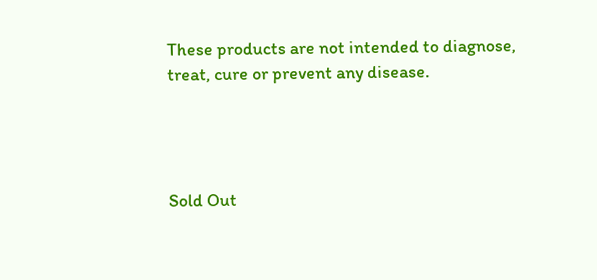These products are not intended to diagnose, treat, cure or prevent any disease.




Sold Out